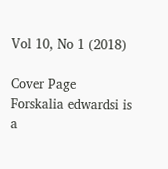Vol 10, No 1 (2018)

Cover Page
Forskalia edwardsi is a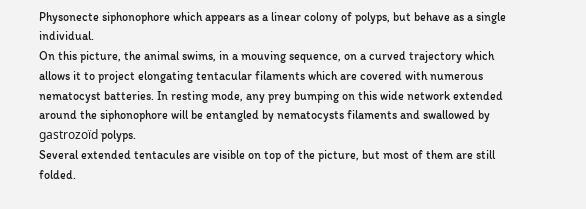Physonecte siphonophore which appears as a linear colony of polyps, but behave as a single individual.
On this picture, the animal swims, in a mouving sequence, on a curved trajectory which allows it to project elongating tentacular filaments which are covered with numerous nematocyst batteries. In resting mode, any prey bumping on this wide network extended around the siphonophore will be entangled by nematocysts filaments and swallowed by gastrozoïd polyps.
Several extended tentacules are visible on top of the picture, but most of them are still folded.